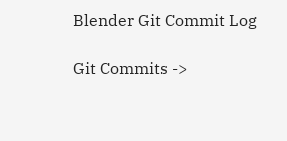Blender Git Commit Log

Git Commits ->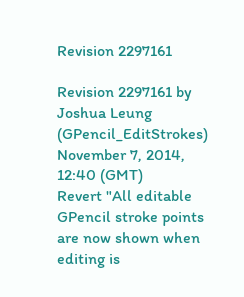Revision 2297161

Revision 2297161 by Joshua Leung (GPencil_EditStrokes)
November 7, 2014, 12:40 (GMT)
Revert "All editable GPencil stroke points are now shown when editing is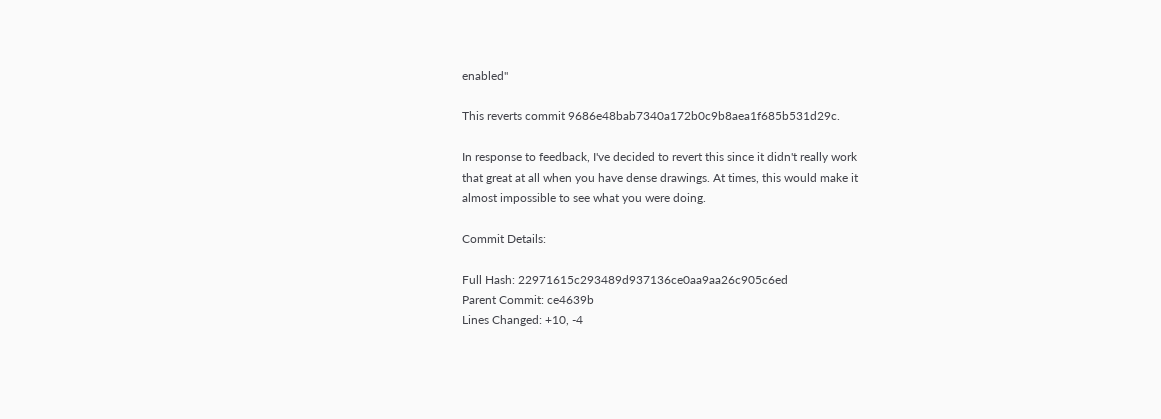enabled"

This reverts commit 9686e48bab7340a172b0c9b8aea1f685b531d29c.

In response to feedback, I've decided to revert this since it didn't really work
that great at all when you have dense drawings. At times, this would make it
almost impossible to see what you were doing.

Commit Details:

Full Hash: 22971615c293489d937136ce0aa9aa26c905c6ed
Parent Commit: ce4639b
Lines Changed: +10, -4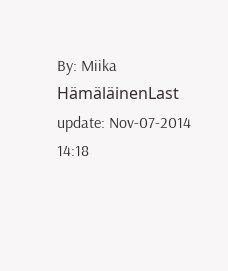By: Miika HämäläinenLast update: Nov-07-2014 14:18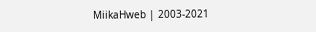MiikaHweb | 2003-2021